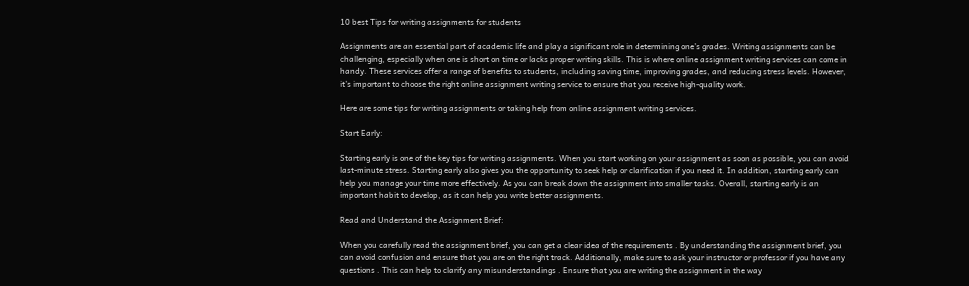10 best Tips for writing assignments for students

Assignments are an essential part of academic life and play a significant role in determining one’s grades. Writing assignments can be challenging, especially when one is short on time or lacks proper writing skills. This is where online assignment writing services can come in handy. These services offer a range of benefits to students, including saving time, improving grades, and reducing stress levels. However, it’s important to choose the right online assignment writing service to ensure that you receive high-quality work.

Here are some tips for writing assignments or taking help from online assignment writing services.

Start Early:

Starting early is one of the key tips for writing assignments. When you start working on your assignment as soon as possible, you can avoid last-minute stress. Starting early also gives you the opportunity to seek help or clarification if you need it. In addition, starting early can help you manage your time more effectively. As you can break down the assignment into smaller tasks. Overall, starting early is an important habit to develop, as it can help you write better assignments.

Read and Understand the Assignment Brief:

When you carefully read the assignment brief, you can get a clear idea of the requirements . By understanding the assignment brief, you can avoid confusion and ensure that you are on the right track. Additionally, make sure to ask your instructor or professor if you have any questions . This can help to clarify any misunderstandings . Ensure that you are writing the assignment in the way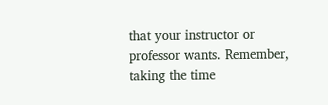that your instructor or professor wants. Remember, taking the time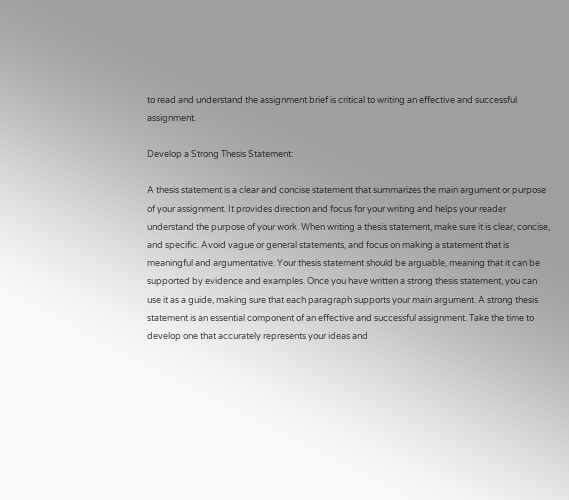to read and understand the assignment brief is critical to writing an effective and successful assignment.

Develop a Strong Thesis Statement:

A thesis statement is a clear and concise statement that summarizes the main argument or purpose of your assignment. It provides direction and focus for your writing and helps your reader understand the purpose of your work. When writing a thesis statement, make sure it is clear, concise, and specific. Avoid vague or general statements, and focus on making a statement that is meaningful and argumentative. Your thesis statement should be arguable, meaning that it can be supported by evidence and examples. Once you have written a strong thesis statement, you can use it as a guide, making sure that each paragraph supports your main argument. A strong thesis statement is an essential component of an effective and successful assignment. Take the time to develop one that accurately represents your ideas and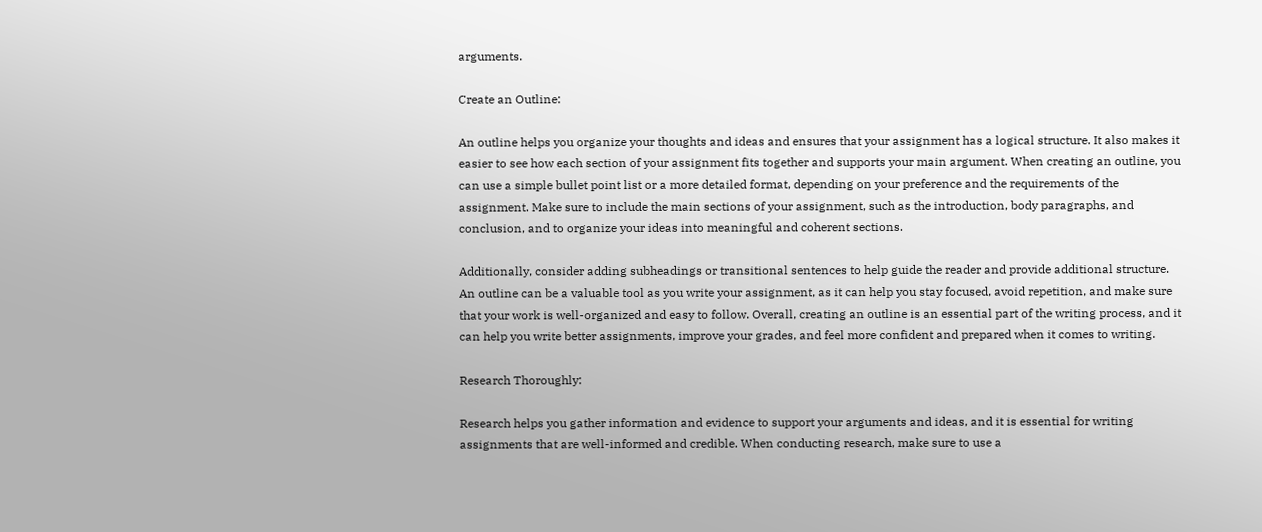arguments.

Create an Outline:

An outline helps you organize your thoughts and ideas and ensures that your assignment has a logical structure. It also makes it easier to see how each section of your assignment fits together and supports your main argument. When creating an outline, you can use a simple bullet point list or a more detailed format, depending on your preference and the requirements of the assignment. Make sure to include the main sections of your assignment, such as the introduction, body paragraphs, and conclusion, and to organize your ideas into meaningful and coherent sections.

Additionally, consider adding subheadings or transitional sentences to help guide the reader and provide additional structure. An outline can be a valuable tool as you write your assignment, as it can help you stay focused, avoid repetition, and make sure that your work is well-organized and easy to follow. Overall, creating an outline is an essential part of the writing process, and it can help you write better assignments, improve your grades, and feel more confident and prepared when it comes to writing.

Research Thoroughly:

Research helps you gather information and evidence to support your arguments and ideas, and it is essential for writing assignments that are well-informed and credible. When conducting research, make sure to use a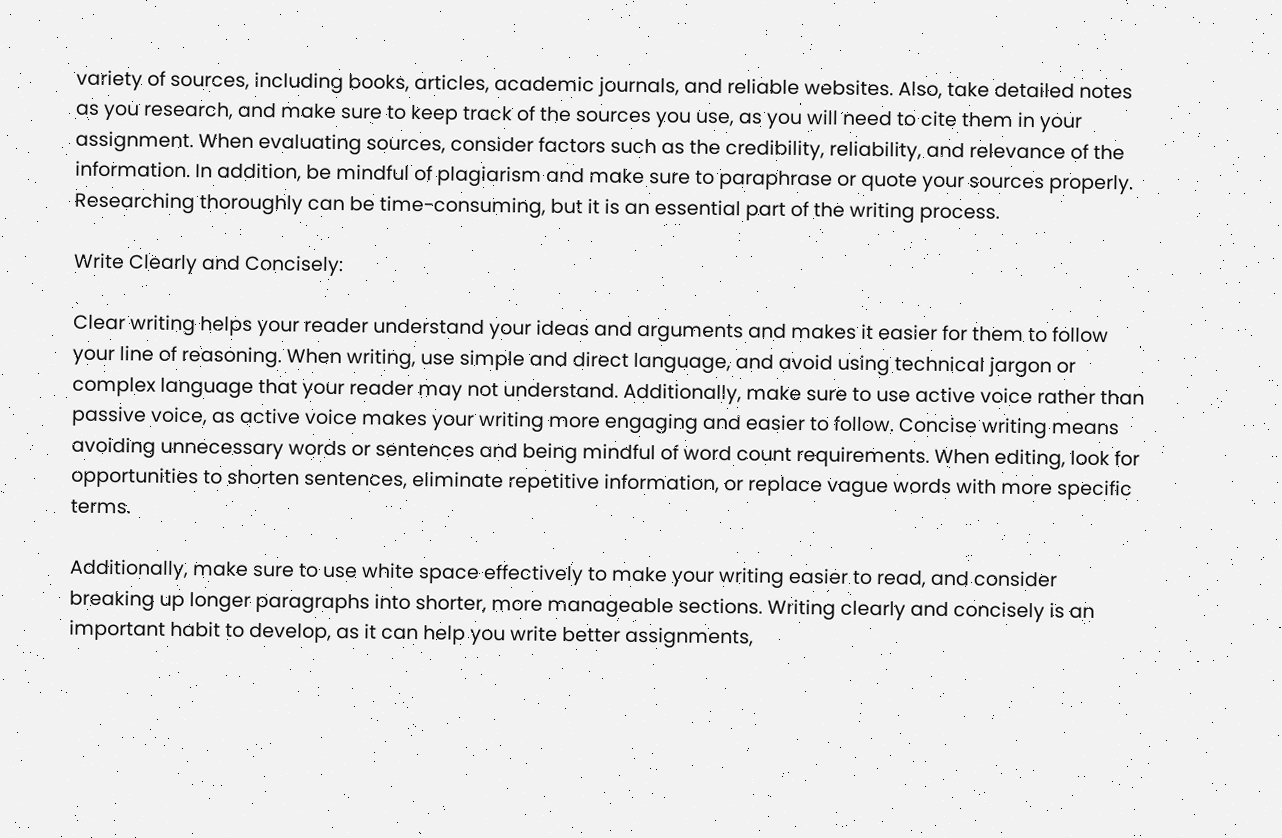variety of sources, including books, articles, academic journals, and reliable websites. Also, take detailed notes as you research, and make sure to keep track of the sources you use, as you will need to cite them in your assignment. When evaluating sources, consider factors such as the credibility, reliability, and relevance of the information. In addition, be mindful of plagiarism and make sure to paraphrase or quote your sources properly. Researching thoroughly can be time-consuming, but it is an essential part of the writing process.

Write Clearly and Concisely:

Clear writing helps your reader understand your ideas and arguments and makes it easier for them to follow your line of reasoning. When writing, use simple and direct language, and avoid using technical jargon or complex language that your reader may not understand. Additionally, make sure to use active voice rather than passive voice, as active voice makes your writing more engaging and easier to follow. Concise writing means avoiding unnecessary words or sentences and being mindful of word count requirements. When editing, look for opportunities to shorten sentences, eliminate repetitive information, or replace vague words with more specific terms.

Additionally, make sure to use white space effectively to make your writing easier to read, and consider breaking up longer paragraphs into shorter, more manageable sections. Writing clearly and concisely is an important habit to develop, as it can help you write better assignments,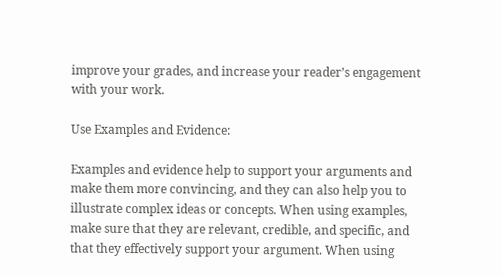improve your grades, and increase your reader’s engagement with your work.

Use Examples and Evidence:

Examples and evidence help to support your arguments and make them more convincing, and they can also help you to illustrate complex ideas or concepts. When using examples, make sure that they are relevant, credible, and specific, and that they effectively support your argument. When using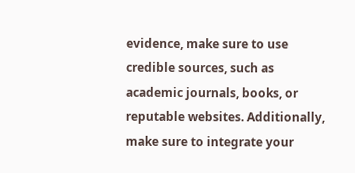evidence, make sure to use credible sources, such as academic journals, books, or reputable websites. Additionally, make sure to integrate your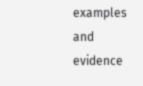examples and evidence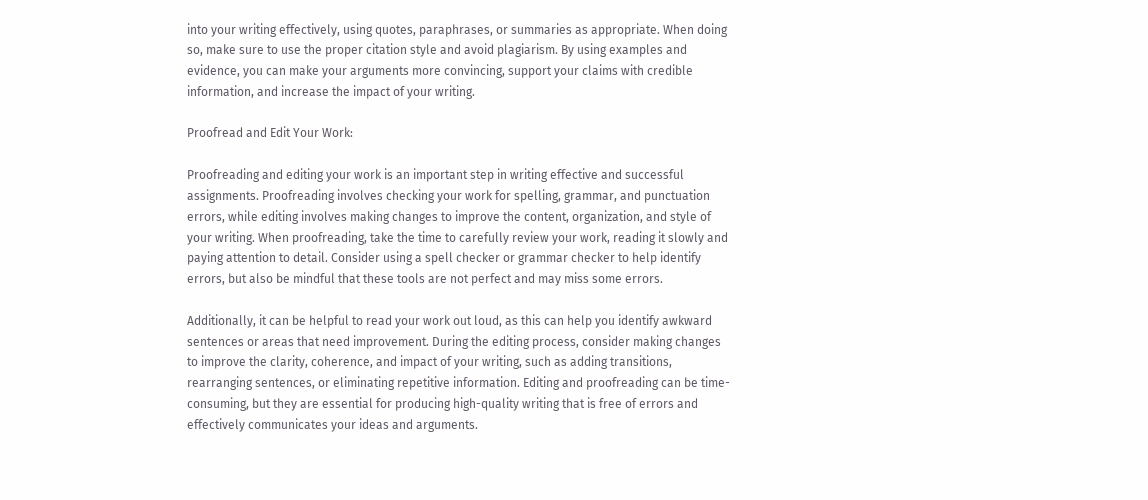into your writing effectively, using quotes, paraphrases, or summaries as appropriate. When doing so, make sure to use the proper citation style and avoid plagiarism. By using examples and evidence, you can make your arguments more convincing, support your claims with credible information, and increase the impact of your writing.

Proofread and Edit Your Work:

Proofreading and editing your work is an important step in writing effective and successful assignments. Proofreading involves checking your work for spelling, grammar, and punctuation errors, while editing involves making changes to improve the content, organization, and style of your writing. When proofreading, take the time to carefully review your work, reading it slowly and paying attention to detail. Consider using a spell checker or grammar checker to help identify errors, but also be mindful that these tools are not perfect and may miss some errors.

Additionally, it can be helpful to read your work out loud, as this can help you identify awkward sentences or areas that need improvement. During the editing process, consider making changes to improve the clarity, coherence, and impact of your writing, such as adding transitions, rearranging sentences, or eliminating repetitive information. Editing and proofreading can be time-consuming, but they are essential for producing high-quality writing that is free of errors and effectively communicates your ideas and arguments.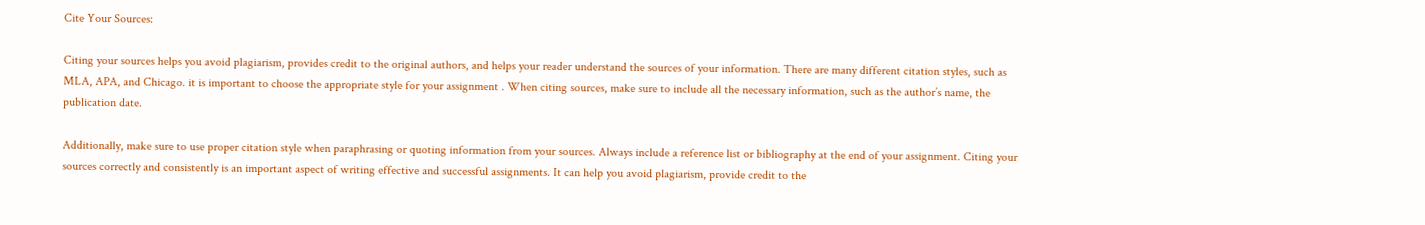Cite Your Sources:

Citing your sources helps you avoid plagiarism, provides credit to the original authors, and helps your reader understand the sources of your information. There are many different citation styles, such as MLA, APA, and Chicago. it is important to choose the appropriate style for your assignment . When citing sources, make sure to include all the necessary information, such as the author’s name, the publication date.

Additionally, make sure to use proper citation style when paraphrasing or quoting information from your sources. Always include a reference list or bibliography at the end of your assignment. Citing your sources correctly and consistently is an important aspect of writing effective and successful assignments. It can help you avoid plagiarism, provide credit to the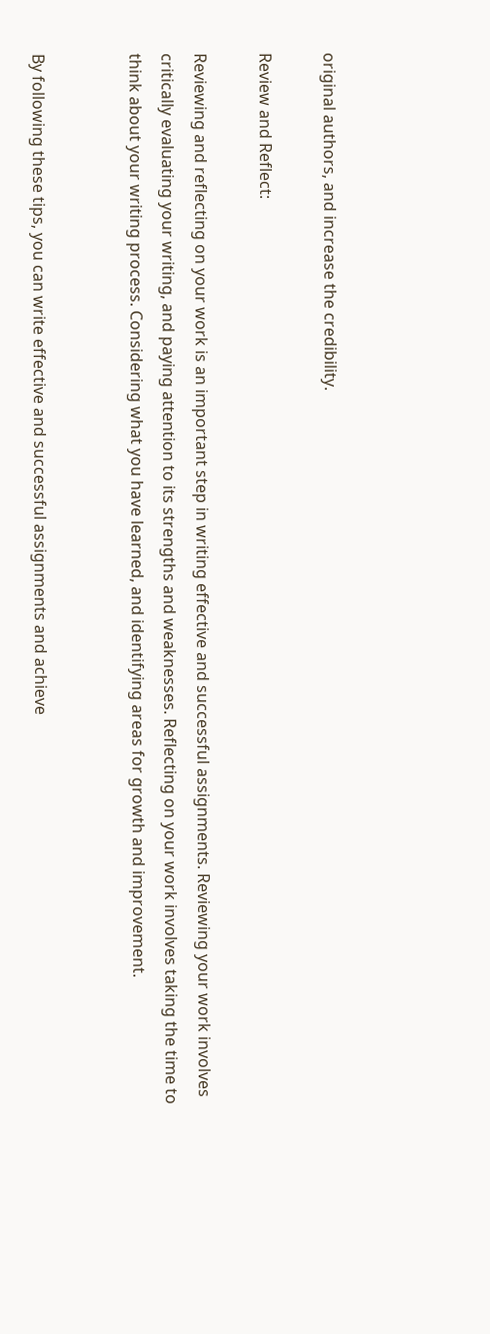original authors, and increase the credibility.

Review and Reflect:

Reviewing and reflecting on your work is an important step in writing effective and successful assignments. Reviewing your work involves critically evaluating your writing, and paying attention to its strengths and weaknesses. Reflecting on your work involves taking the time to think about your writing process. Considering what you have learned, and identifying areas for growth and improvement.


By following these tips, you can write effective and successful assignments and achieve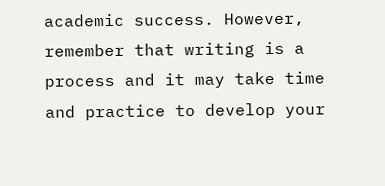academic success. However, remember that writing is a process and it may take time and practice to develop your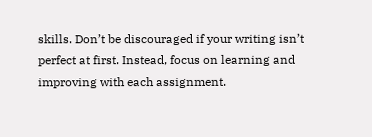skills. Don’t be discouraged if your writing isn’t perfect at first. Instead, focus on learning and improving with each assignment.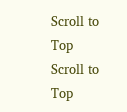Scroll to Top
Scroll to Top